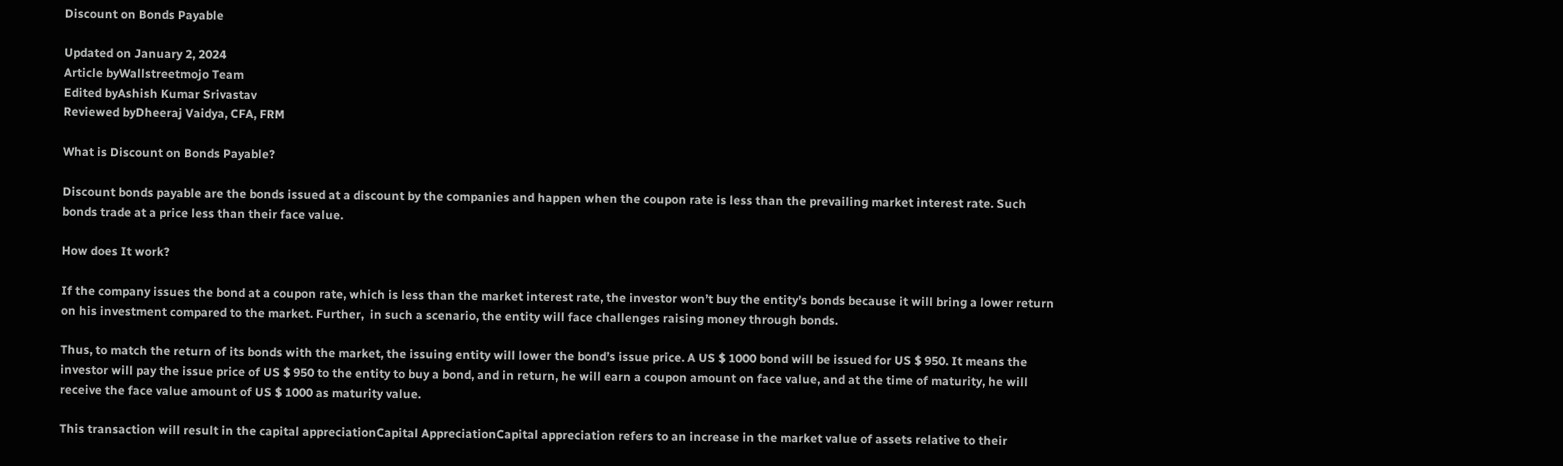Discount on Bonds Payable

Updated on January 2, 2024
Article byWallstreetmojo Team
Edited byAshish Kumar Srivastav
Reviewed byDheeraj Vaidya, CFA, FRM

What is Discount on Bonds Payable?

Discount bonds payable are the bonds issued at a discount by the companies and happen when the coupon rate is less than the prevailing market interest rate. Such bonds trade at a price less than their face value.

How does It work?

If the company issues the bond at a coupon rate, which is less than the market interest rate, the investor won’t buy the entity’s bonds because it will bring a lower return on his investment compared to the market. Further,  in such a scenario, the entity will face challenges raising money through bonds.

Thus, to match the return of its bonds with the market, the issuing entity will lower the bond’s issue price. A US $ 1000 bond will be issued for US $ 950. It means the investor will pay the issue price of US $ 950 to the entity to buy a bond, and in return, he will earn a coupon amount on face value, and at the time of maturity, he will receive the face value amount of US $ 1000 as maturity value.

This transaction will result in the capital appreciationCapital AppreciationCapital appreciation refers to an increase in the market value of assets relative to their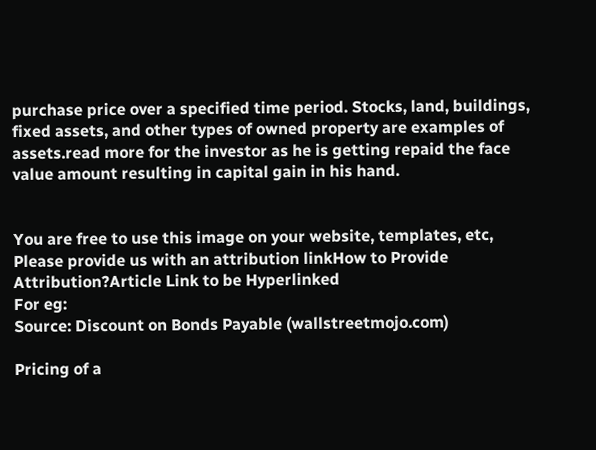purchase price over a specified time period. Stocks, land, buildings, fixed assets, and other types of owned property are examples of assets.read more for the investor as he is getting repaid the face value amount resulting in capital gain in his hand.


You are free to use this image on your website, templates, etc, Please provide us with an attribution linkHow to Provide Attribution?Article Link to be Hyperlinked
For eg:
Source: Discount on Bonds Payable (wallstreetmojo.com)

Pricing of a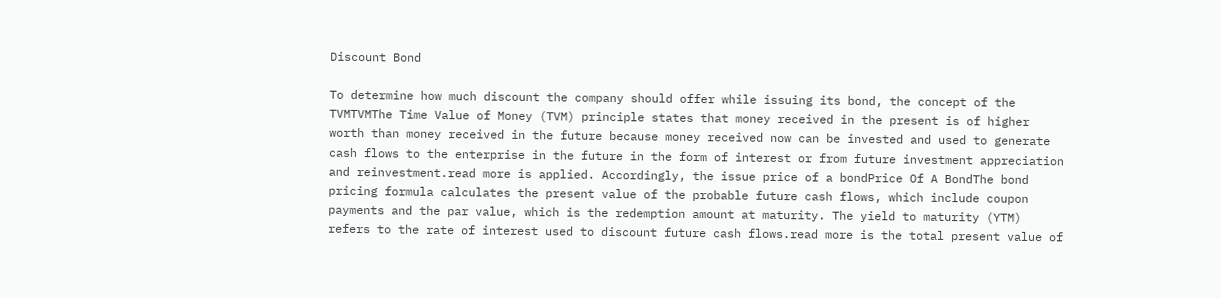Discount Bond

To determine how much discount the company should offer while issuing its bond, the concept of the TVMTVMThe Time Value of Money (TVM) principle states that money received in the present is of higher worth than money received in the future because money received now can be invested and used to generate cash flows to the enterprise in the future in the form of interest or from future investment appreciation and reinvestment.read more is applied. Accordingly, the issue price of a bondPrice Of A BondThe bond pricing formula calculates the present value of the probable future cash flows, which include coupon payments and the par value, which is the redemption amount at maturity. The yield to maturity (YTM) refers to the rate of interest used to discount future cash flows.read more is the total present value of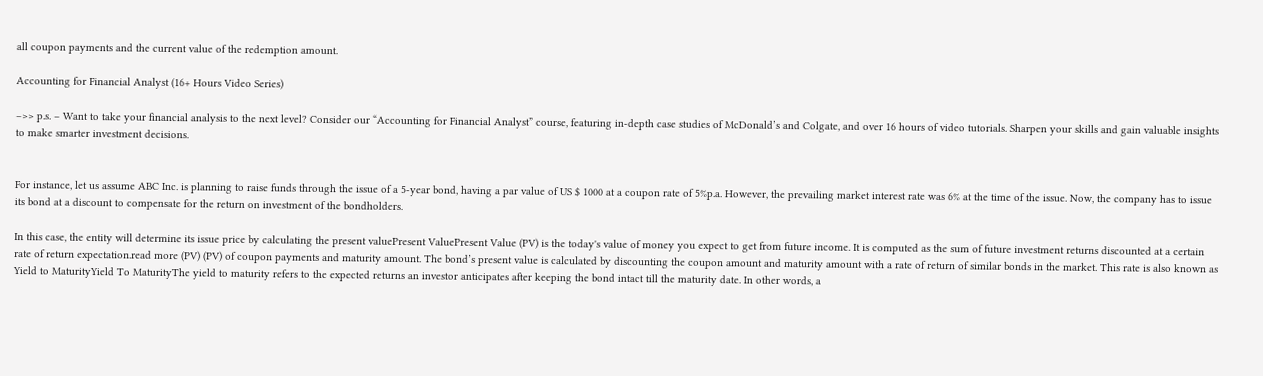all coupon payments and the current value of the redemption amount.

Accounting for Financial Analyst (16+ Hours Video Series)

–>> p.s. – Want to take your financial analysis to the next level? Consider our “Accounting for Financial Analyst” course, featuring in-depth case studies of McDonald’s and Colgate, and over 16 hours of video tutorials. Sharpen your skills and gain valuable insights to make smarter investment decisions.


For instance, let us assume ABC Inc. is planning to raise funds through the issue of a 5-year bond, having a par value of US $ 1000 at a coupon rate of 5%p.a. However, the prevailing market interest rate was 6% at the time of the issue. Now, the company has to issue its bond at a discount to compensate for the return on investment of the bondholders.

In this case, the entity will determine its issue price by calculating the present valuePresent ValuePresent Value (PV) is the today's value of money you expect to get from future income. It is computed as the sum of future investment returns discounted at a certain rate of return expectation.read more (PV) (PV) of coupon payments and maturity amount. The bond’s present value is calculated by discounting the coupon amount and maturity amount with a rate of return of similar bonds in the market. This rate is also known as Yield to MaturityYield To MaturityThe yield to maturity refers to the expected returns an investor anticipates after keeping the bond intact till the maturity date. In other words, a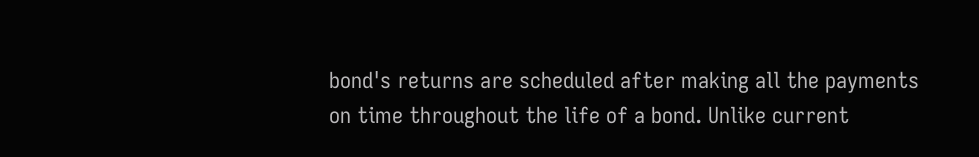bond's returns are scheduled after making all the payments on time throughout the life of a bond. Unlike current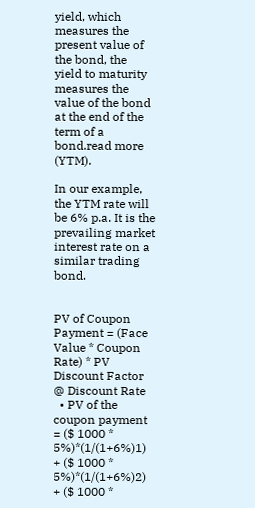yield, which measures the present value of the bond, the yield to maturity measures the value of the bond at the end of the term of a bond.read more (YTM).

In our example, the YTM rate will be 6% p.a. It is the prevailing market interest rate on a similar trading bond.


PV of Coupon Payment = (Face Value * Coupon Rate) * PV Discount Factor @ Discount Rate
  • PV of the coupon payment = ($ 1000 * 5%)*(1/(1+6%)1) + ($ 1000 * 5%)*(1/(1+6%)2) + ($ 1000 *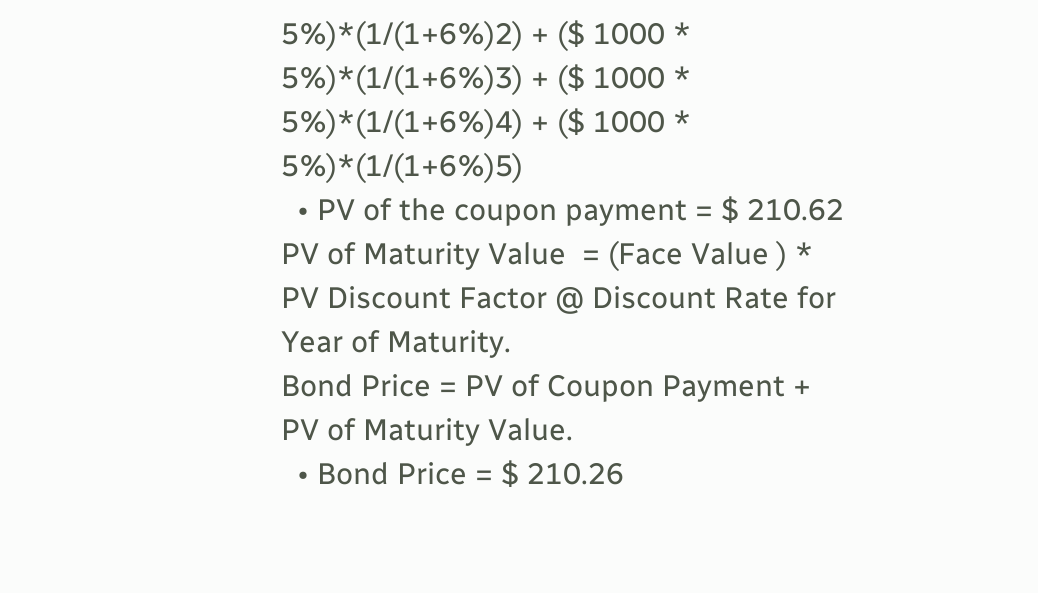5%)*(1/(1+6%)2) + ($ 1000 * 5%)*(1/(1+6%)3) + ($ 1000 * 5%)*(1/(1+6%)4) + ($ 1000 * 5%)*(1/(1+6%)5)
  • PV of the coupon payment = $ 210.62
PV of Maturity Value  = (Face Value ) * PV Discount Factor @ Discount Rate for Year of Maturity.
Bond Price = PV of Coupon Payment + PV of Maturity Value.
  • Bond Price = $ 210.26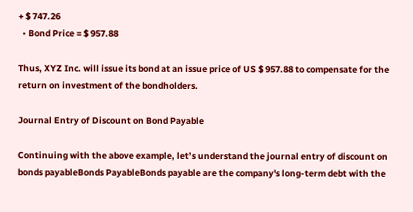+ $ 747.26
  • Bond Price = $ 957.88

Thus, XYZ Inc. will issue its bond at an issue price of US $ 957.88 to compensate for the return on investment of the bondholders.

Journal Entry of Discount on Bond Payable

Continuing with the above example, let’s understand the journal entry of discount on bonds payableBonds PayableBonds payable are the company's long-term debt with the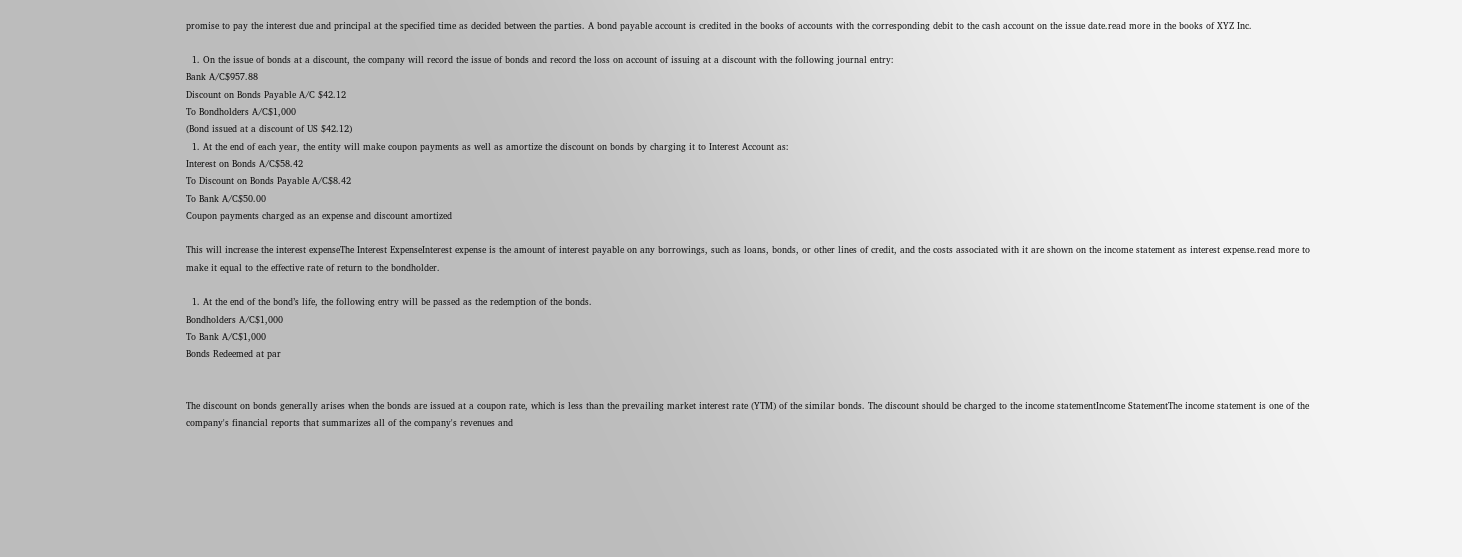promise to pay the interest due and principal at the specified time as decided between the parties. A bond payable account is credited in the books of accounts with the corresponding debit to the cash account on the issue date.read more in the books of XYZ Inc.

  1. On the issue of bonds at a discount, the company will record the issue of bonds and record the loss on account of issuing at a discount with the following journal entry:
Bank A/C$957.88
Discount on Bonds Payable A/C $42.12
To Bondholders A/C$1,000
(Bond issued at a discount of US $42.12)
  1. At the end of each year, the entity will make coupon payments as well as amortize the discount on bonds by charging it to Interest Account as:
Interest on Bonds A/C$58.42
To Discount on Bonds Payable A/C$8.42
To Bank A/C$50.00
Coupon payments charged as an expense and discount amortized

This will increase the interest expenseThe Interest ExpenseInterest expense is the amount of interest payable on any borrowings, such as loans, bonds, or other lines of credit, and the costs associated with it are shown on the income statement as interest expense.read more to make it equal to the effective rate of return to the bondholder.

  1. At the end of the bond’s life, the following entry will be passed as the redemption of the bonds.
Bondholders A/C$1,000
To Bank A/C$1,000
Bonds Redeemed at par


The discount on bonds generally arises when the bonds are issued at a coupon rate, which is less than the prevailing market interest rate (YTM) of the similar bonds. The discount should be charged to the income statementIncome StatementThe income statement is one of the company's financial reports that summarizes all of the company's revenues and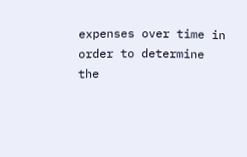expenses over time in order to determine the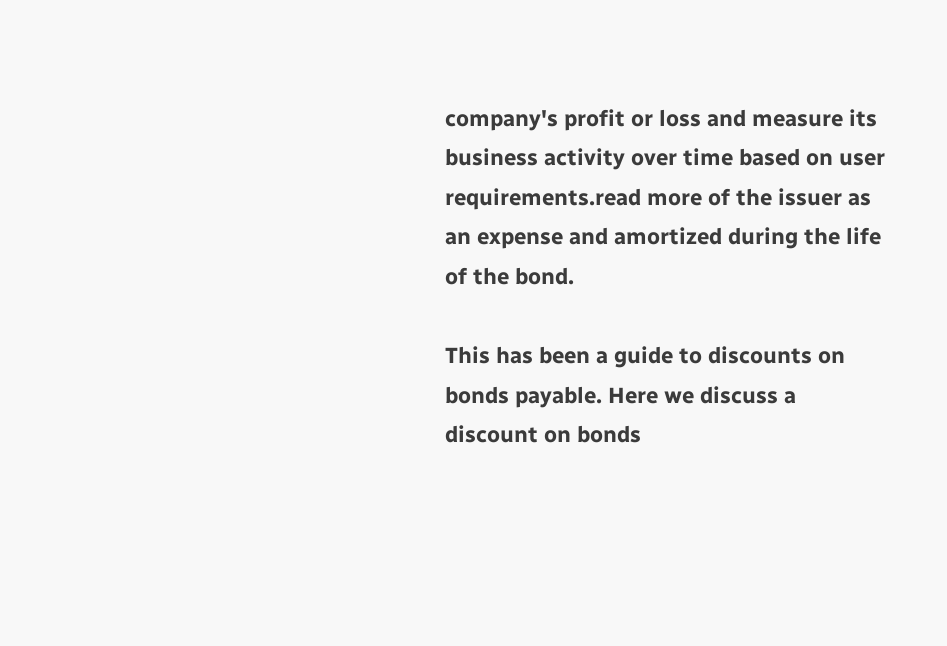company's profit or loss and measure its business activity over time based on user requirements.read more of the issuer as an expense and amortized during the life of the bond.

This has been a guide to discounts on bonds payable. Here we discuss a discount on bonds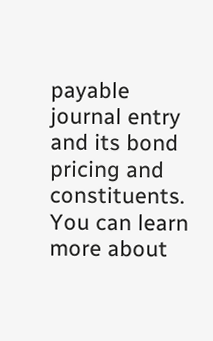payable journal entry and its bond pricing and constituents. You can learn more about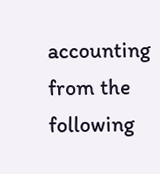accounting from the following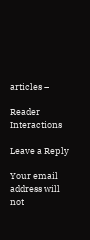articles –

Reader Interactions

Leave a Reply

Your email address will not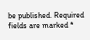be published. Required fields are marked *